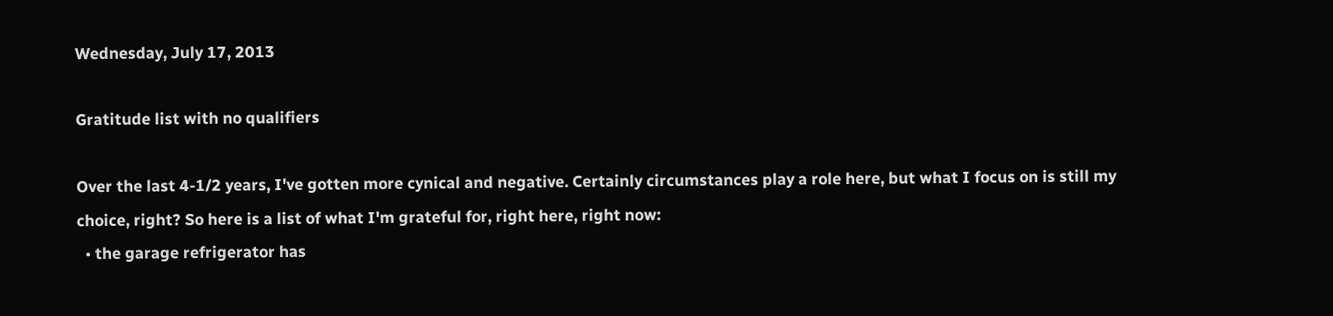Wednesday, July 17, 2013

Gratitude list with no qualifiers

Over the last 4-1/2 years, I've gotten more cynical and negative. Certainly circumstances play a role here, but what I focus on is still my choice, right? So here is a list of what I'm grateful for, right here, right now:
  • the garage refrigerator has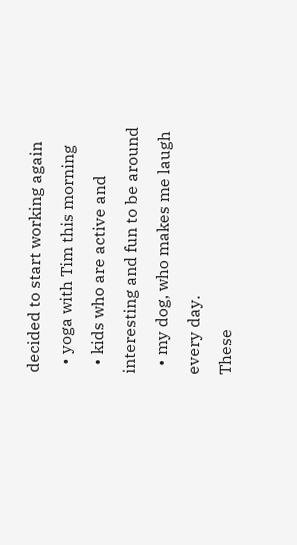decided to start working again
  • yoga with Tim this morning
  • kids who are active and interesting and fun to be around
  • my dog, who makes me laugh every day.
These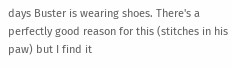days Buster is wearing shoes. There's a perfectly good reason for this (stitches in his paw) but I find it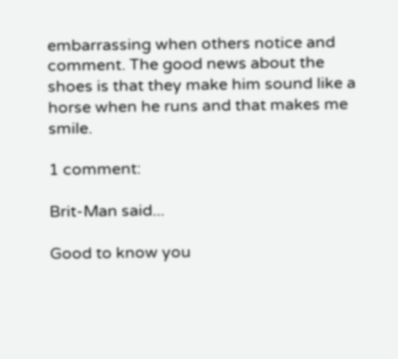embarrassing when others notice and comment. The good news about the shoes is that they make him sound like a horse when he runs and that makes me smile.

1 comment:

Brit-Man said...

Good to know you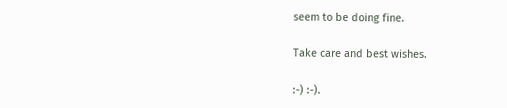seem to be doing fine.

Take care and best wishes.

:-) :-).